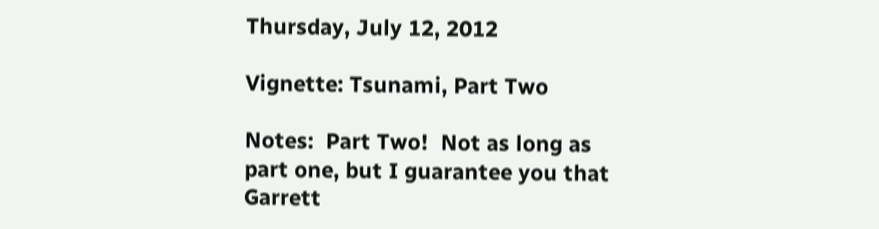Thursday, July 12, 2012

Vignette: Tsunami, Part Two

Notes:  Part Two!  Not as long as part one, but I guarantee you that Garrett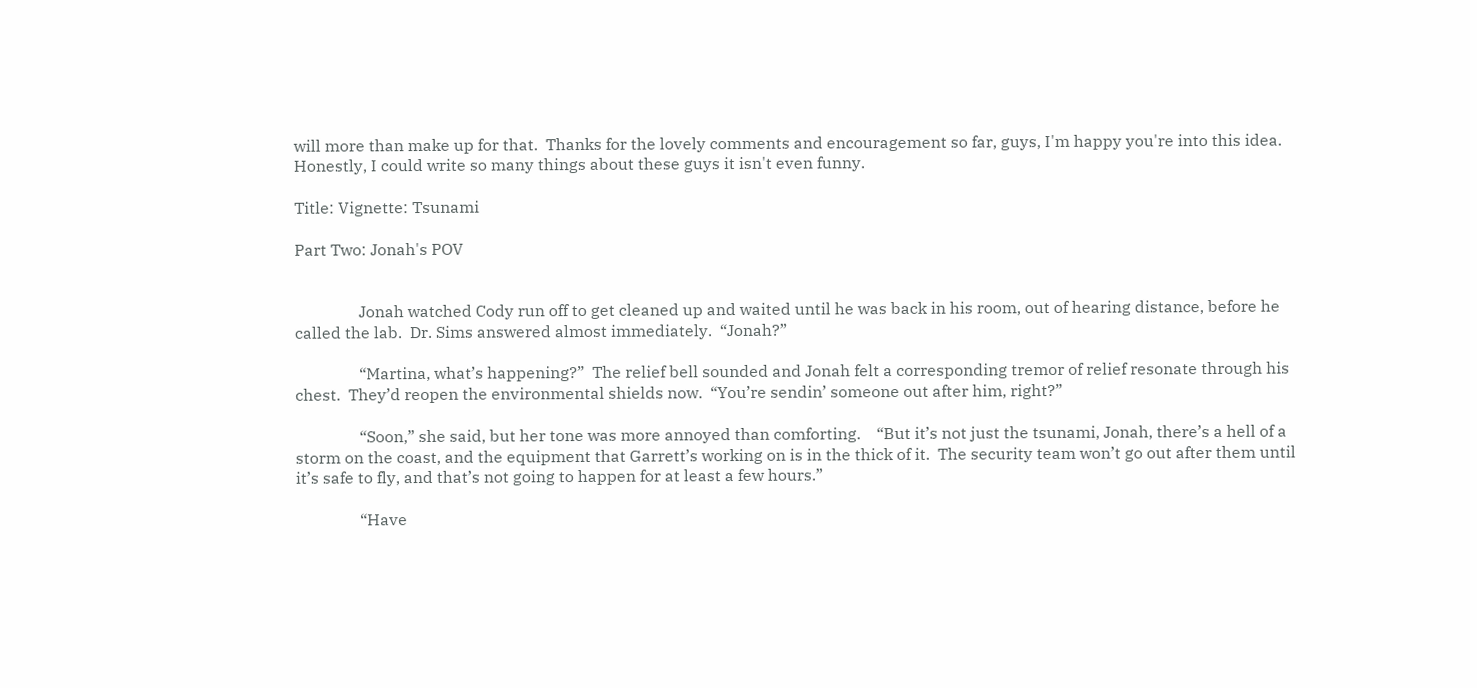will more than make up for that.  Thanks for the lovely comments and encouragement so far, guys, I'm happy you're into this idea.  Honestly, I could write so many things about these guys it isn't even funny.

Title: Vignette: Tsunami

Part Two: Jonah's POV


                Jonah watched Cody run off to get cleaned up and waited until he was back in his room, out of hearing distance, before he called the lab.  Dr. Sims answered almost immediately.  “Jonah?”

                “Martina, what’s happening?”  The relief bell sounded and Jonah felt a corresponding tremor of relief resonate through his chest.  They’d reopen the environmental shields now.  “You’re sendin’ someone out after him, right?”

                “Soon,” she said, but her tone was more annoyed than comforting.    “But it’s not just the tsunami, Jonah, there’s a hell of a storm on the coast, and the equipment that Garrett’s working on is in the thick of it.  The security team won’t go out after them until it’s safe to fly, and that’s not going to happen for at least a few hours.”

                “Have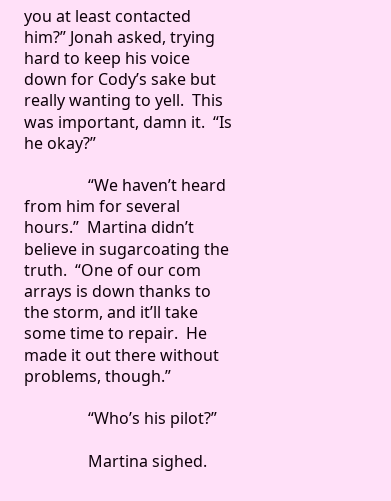you at least contacted him?” Jonah asked, trying hard to keep his voice down for Cody’s sake but really wanting to yell.  This was important, damn it.  “Is he okay?”

                “We haven’t heard from him for several hours.”  Martina didn’t believe in sugarcoating the truth.  “One of our com arrays is down thanks to the storm, and it’ll take some time to repair.  He made it out there without problems, though.”

                “Who’s his pilot?”

                Martina sighed.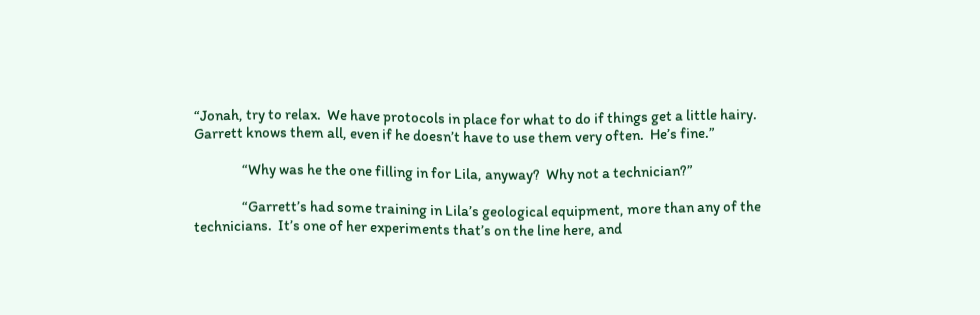“Jonah, try to relax.  We have protocols in place for what to do if things get a little hairy.  Garrett knows them all, even if he doesn’t have to use them very often.  He’s fine.”

                “Why was he the one filling in for Lila, anyway?  Why not a technician?”

                “Garrett’s had some training in Lila’s geological equipment, more than any of the technicians.  It’s one of her experiments that’s on the line here, and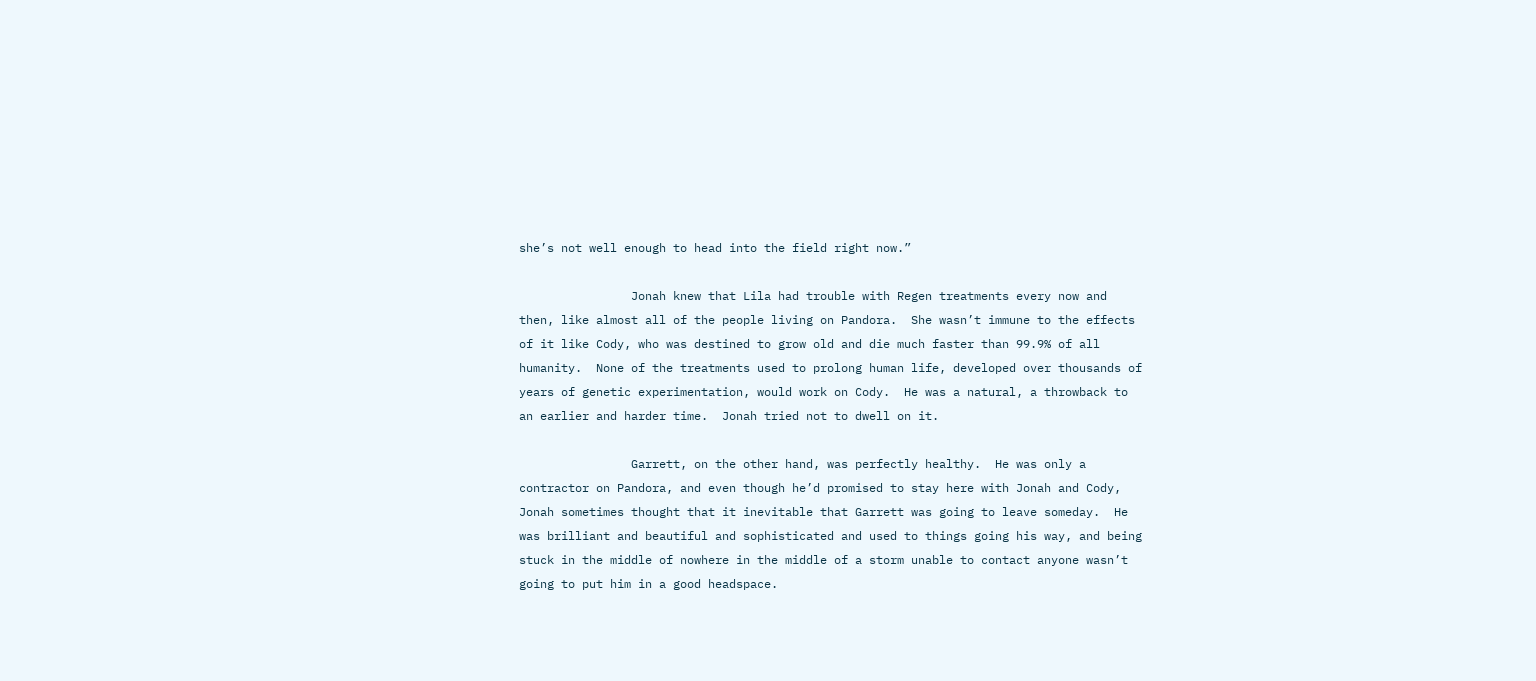she’s not well enough to head into the field right now.”

                Jonah knew that Lila had trouble with Regen treatments every now and then, like almost all of the people living on Pandora.  She wasn’t immune to the effects of it like Cody, who was destined to grow old and die much faster than 99.9% of all humanity.  None of the treatments used to prolong human life, developed over thousands of years of genetic experimentation, would work on Cody.  He was a natural, a throwback to an earlier and harder time.  Jonah tried not to dwell on it.

                Garrett, on the other hand, was perfectly healthy.  He was only a contractor on Pandora, and even though he’d promised to stay here with Jonah and Cody, Jonah sometimes thought that it inevitable that Garrett was going to leave someday.  He was brilliant and beautiful and sophisticated and used to things going his way, and being stuck in the middle of nowhere in the middle of a storm unable to contact anyone wasn’t going to put him in a good headspace.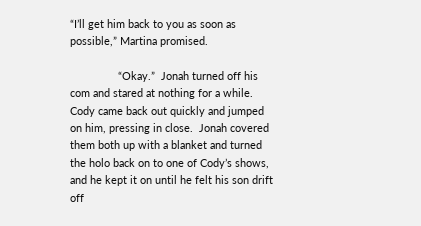“I’ll get him back to you as soon as possible,” Martina promised.

                “Okay.”  Jonah turned off his com and stared at nothing for a while.  Cody came back out quickly and jumped on him, pressing in close.  Jonah covered them both up with a blanket and turned the holo back on to one of Cody’s shows, and he kept it on until he felt his son drift off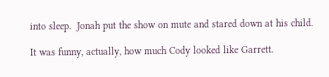into sleep.  Jonah put the show on mute and stared down at his child.

It was funny, actually, how much Cody looked like Garrett.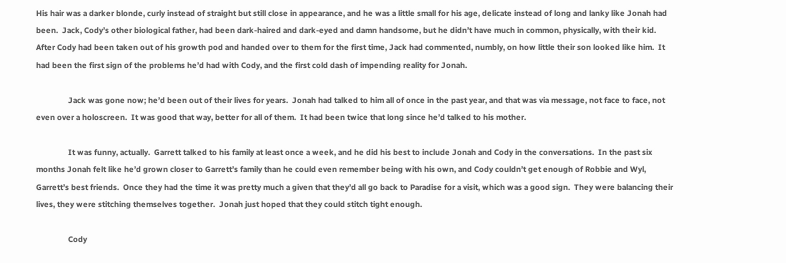His hair was a darker blonde, curly instead of straight but still close in appearance, and he was a little small for his age, delicate instead of long and lanky like Jonah had been.  Jack, Cody’s other biological father, had been dark-haired and dark-eyed and damn handsome, but he didn’t have much in common, physically, with their kid.  After Cody had been taken out of his growth pod and handed over to them for the first time, Jack had commented, numbly, on how little their son looked like him.  It had been the first sign of the problems he’d had with Cody, and the first cold dash of impending reality for Jonah.

                Jack was gone now; he’d been out of their lives for years.  Jonah had talked to him all of once in the past year, and that was via message, not face to face, not even over a holoscreen.  It was good that way, better for all of them.  It had been twice that long since he’d talked to his mother.

                It was funny, actually.  Garrett talked to his family at least once a week, and he did his best to include Jonah and Cody in the conversations.  In the past six months Jonah felt like he’d grown closer to Garrett’s family than he could even remember being with his own, and Cody couldn’t get enough of Robbie and Wyl, Garrett’s best friends.  Once they had the time it was pretty much a given that they’d all go back to Paradise for a visit, which was a good sign.  They were balancing their lives, they were stitching themselves together.  Jonah just hoped that they could stitch tight enough.

                Cody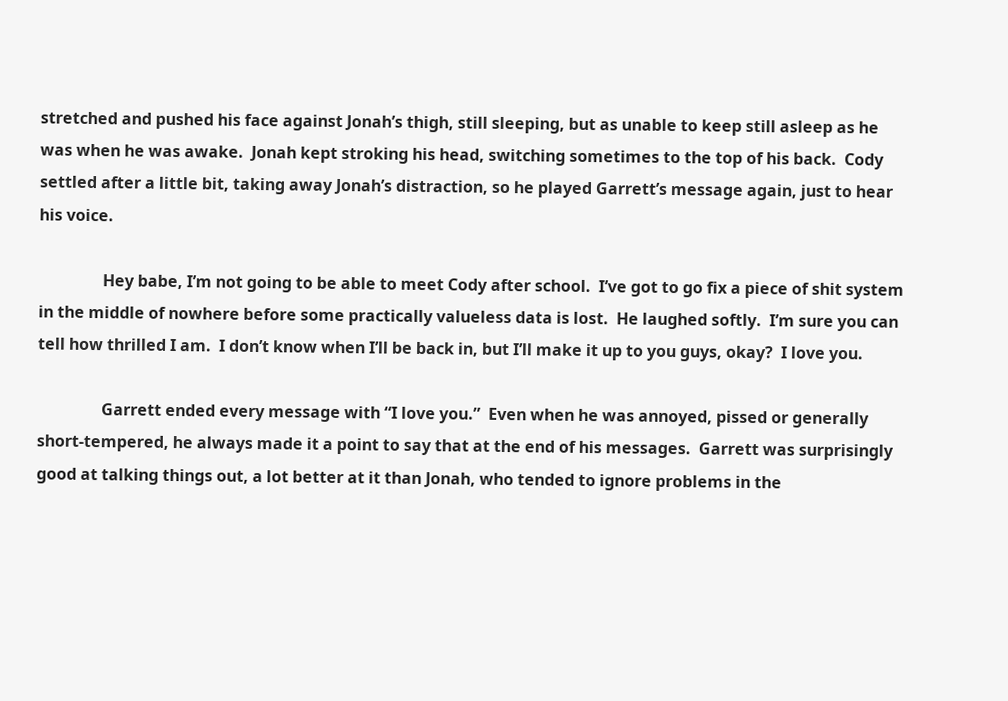stretched and pushed his face against Jonah’s thigh, still sleeping, but as unable to keep still asleep as he was when he was awake.  Jonah kept stroking his head, switching sometimes to the top of his back.  Cody settled after a little bit, taking away Jonah’s distraction, so he played Garrett’s message again, just to hear his voice.

                Hey babe, I’m not going to be able to meet Cody after school.  I’ve got to go fix a piece of shit system in the middle of nowhere before some practically valueless data is lost.  He laughed softly.  I’m sure you can tell how thrilled I am.  I don’t know when I’ll be back in, but I’ll make it up to you guys, okay?  I love you.

                Garrett ended every message with “I love you.”  Even when he was annoyed, pissed or generally short-tempered, he always made it a point to say that at the end of his messages.  Garrett was surprisingly good at talking things out, a lot better at it than Jonah, who tended to ignore problems in the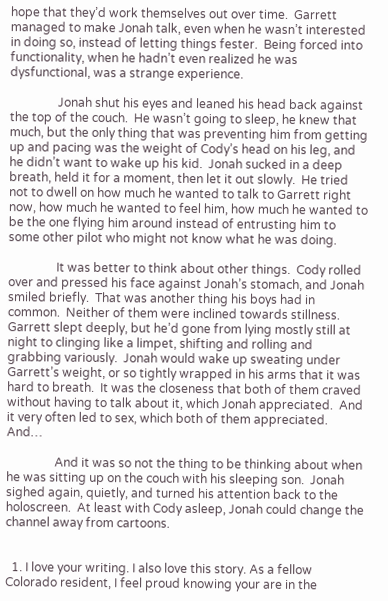hope that they’d work themselves out over time.  Garrett managed to make Jonah talk, even when he wasn’t interested in doing so, instead of letting things fester.  Being forced into functionality, when he hadn’t even realized he was dysfunctional, was a strange experience.

                Jonah shut his eyes and leaned his head back against the top of the couch.  He wasn’t going to sleep, he knew that much, but the only thing that was preventing him from getting up and pacing was the weight of Cody’s head on his leg, and he didn’t want to wake up his kid.  Jonah sucked in a deep breath, held it for a moment, then let it out slowly.  He tried not to dwell on how much he wanted to talk to Garrett right now, how much he wanted to feel him, how much he wanted to be the one flying him around instead of entrusting him to some other pilot who might not know what he was doing.

                It was better to think about other things.  Cody rolled over and pressed his face against Jonah’s stomach, and Jonah smiled briefly.  That was another thing his boys had in common.  Neither of them were inclined towards stillness.  Garrett slept deeply, but he’d gone from lying mostly still at night to clinging like a limpet, shifting and rolling and grabbing variously.  Jonah would wake up sweating under Garrett’s weight, or so tightly wrapped in his arms that it was hard to breath.  It was the closeness that both of them craved without having to talk about it, which Jonah appreciated.  And it very often led to sex, which both of them appreciated.  And…

                And it was so not the thing to be thinking about when he was sitting up on the couch with his sleeping son.  Jonah sighed again, quietly, and turned his attention back to the holoscreen.  At least with Cody asleep, Jonah could change the channel away from cartoons.


  1. I love your writing. I also love this story. As a fellow Colorado resident, I feel proud knowing your are in the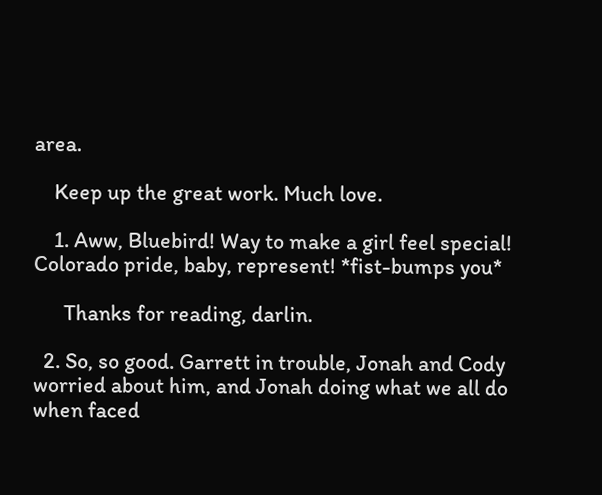area.

    Keep up the great work. Much love.

    1. Aww, Bluebird! Way to make a girl feel special! Colorado pride, baby, represent! *fist-bumps you*

      Thanks for reading, darlin.

  2. So, so good. Garrett in trouble, Jonah and Cody worried about him, and Jonah doing what we all do when faced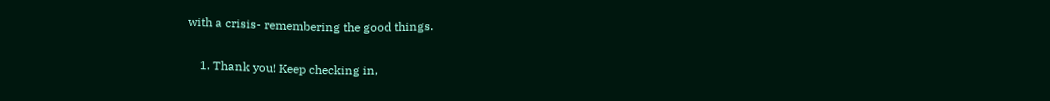with a crisis- remembering the good things.

    1. Thank you! Keep checking in,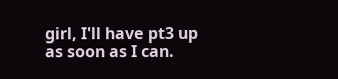girl, I'll have pt3 up as soon as I can.